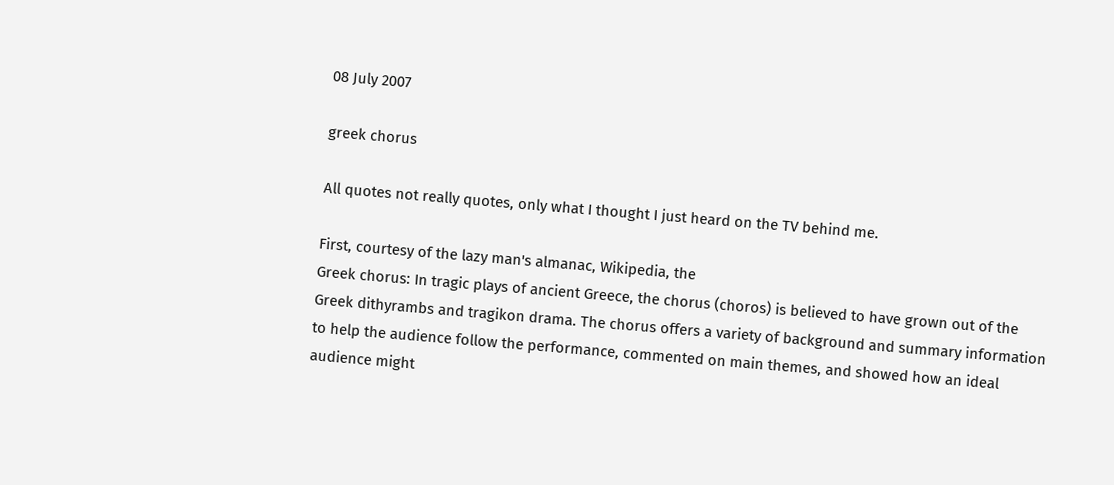08 July 2007

greek chorus

All quotes not really quotes, only what I thought I just heard on the TV behind me.

First, courtesy of the lazy man's almanac, Wikipedia, the
Greek chorus: In tragic plays of ancient Greece, the chorus (choros) is believed to have grown out of the Greek dithyrambs and tragikon drama. The chorus offers a variety of background and summary information to help the audience follow the performance, commented on main themes, and showed how an ideal audience might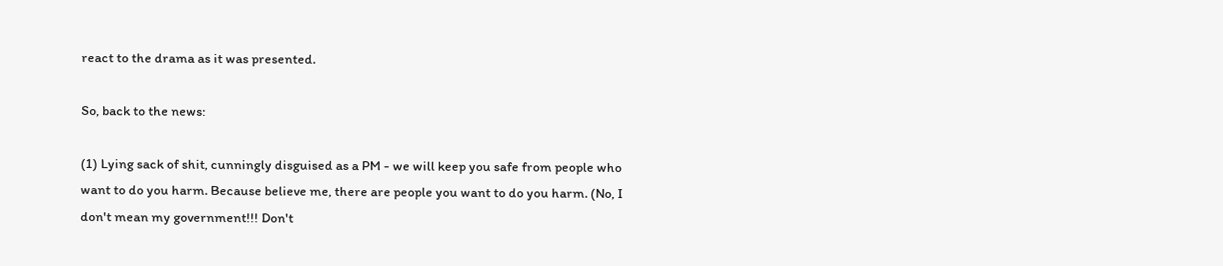react to the drama as it was presented.

So, back to the news:

(1) Lying sack of shit, cunningly disguised as a PM - we will keep you safe from people who want to do you harm. Because believe me, there are people you want to do you harm. (No, I don't mean my government!!! Don't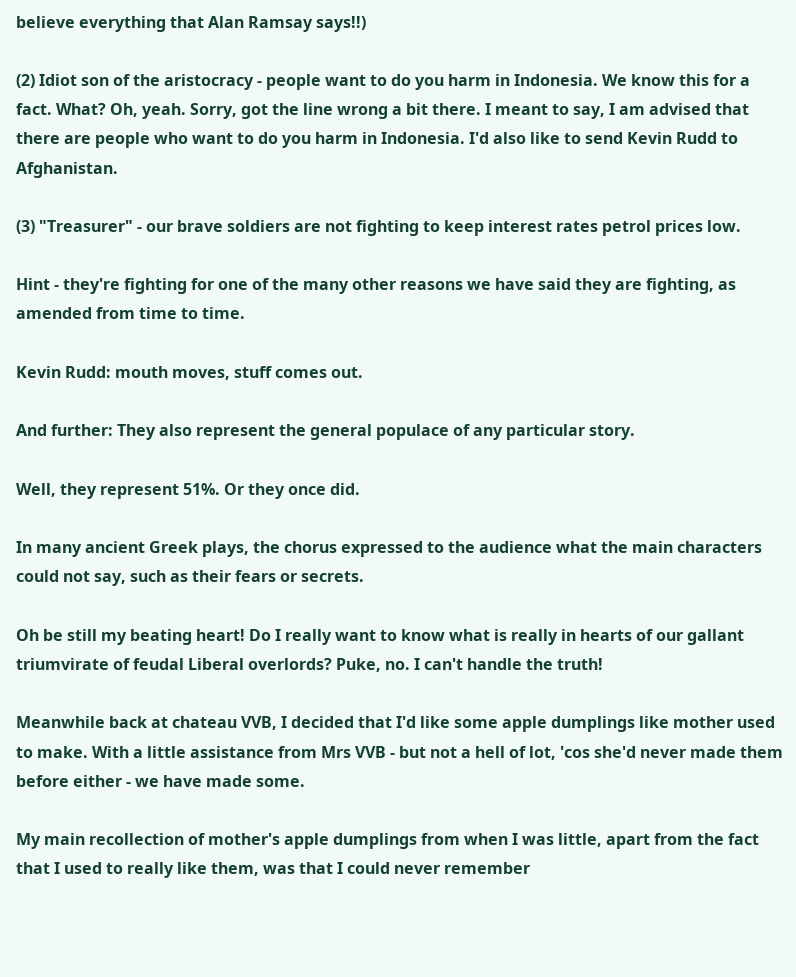believe everything that Alan Ramsay says!!)

(2) Idiot son of the aristocracy - people want to do you harm in Indonesia. We know this for a fact. What? Oh, yeah. Sorry, got the line wrong a bit there. I meant to say, I am advised that there are people who want to do you harm in Indonesia. I'd also like to send Kevin Rudd to Afghanistan.

(3) "Treasurer" - our brave soldiers are not fighting to keep interest rates petrol prices low.

Hint - they're fighting for one of the many other reasons we have said they are fighting, as amended from time to time.

Kevin Rudd: mouth moves, stuff comes out.

And further: They also represent the general populace of any particular story.

Well, they represent 51%. Or they once did.

In many ancient Greek plays, the chorus expressed to the audience what the main characters could not say, such as their fears or secrets.

Oh be still my beating heart! Do I really want to know what is really in hearts of our gallant triumvirate of feudal Liberal overlords? Puke, no. I can't handle the truth!

Meanwhile back at chateau VVB, I decided that I'd like some apple dumplings like mother used to make. With a little assistance from Mrs VVB - but not a hell of lot, 'cos she'd never made them before either - we have made some.

My main recollection of mother's apple dumplings from when I was little, apart from the fact that I used to really like them, was that I could never remember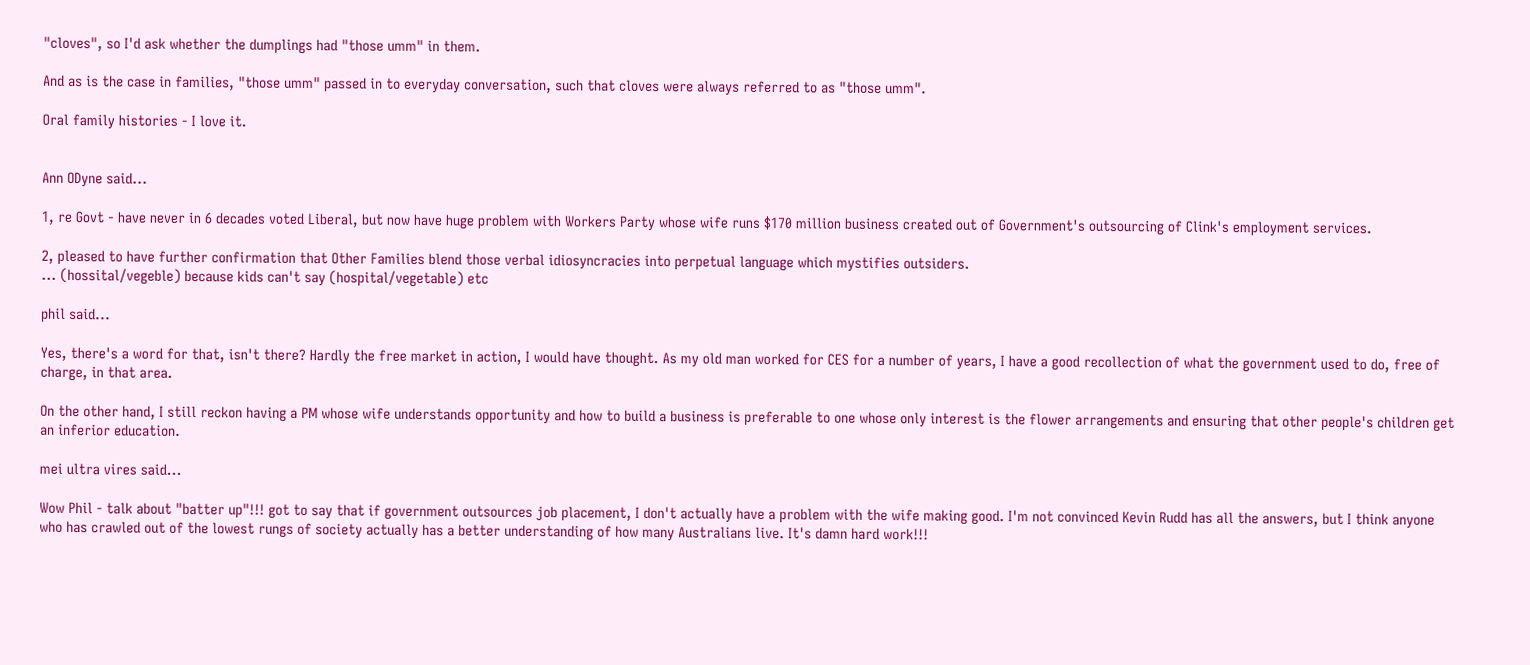"cloves", so I'd ask whether the dumplings had "those umm" in them.

And as is the case in families, "those umm" passed in to everyday conversation, such that cloves were always referred to as "those umm".

Oral family histories - I love it.


Ann ODyne said...

1, re Govt - have never in 6 decades voted Liberal, but now have huge problem with Workers Party whose wife runs $170 million business created out of Government's outsourcing of Clink's employment services.

2, pleased to have further confirmation that Other Families blend those verbal idiosyncracies into perpetual language which mystifies outsiders.
... (hossital/vegeble) because kids can't say (hospital/vegetable) etc

phil said...

Yes, there's a word for that, isn't there? Hardly the free market in action, I would have thought. As my old man worked for CES for a number of years, I have a good recollection of what the government used to do, free of charge, in that area.

On the other hand, I still reckon having a PM whose wife understands opportunity and how to build a business is preferable to one whose only interest is the flower arrangements and ensuring that other people's children get an inferior education.

mei ultra vires said...

Wow Phil - talk about "batter up"!!! got to say that if government outsources job placement, I don't actually have a problem with the wife making good. I'm not convinced Kevin Rudd has all the answers, but I think anyone who has crawled out of the lowest rungs of society actually has a better understanding of how many Australians live. It's damn hard work!!!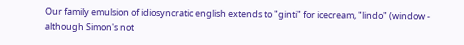Our family emulsion of idiosyncratic english extends to "ginti" for icecream, "lindo" (window - although Simon's not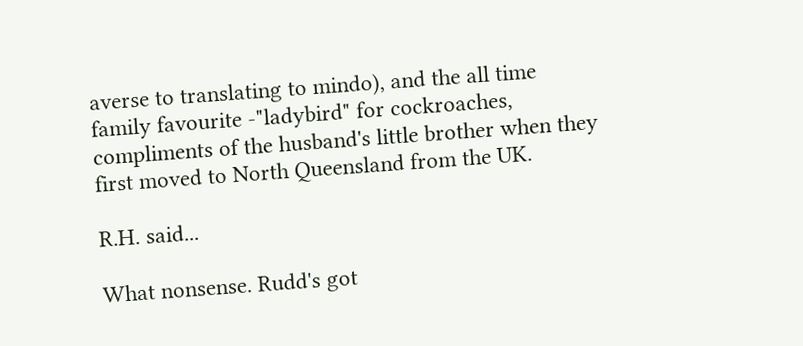averse to translating to mindo), and the all time family favourite -"ladybird" for cockroaches, compliments of the husband's little brother when they first moved to North Queensland from the UK.

R.H. said...

What nonsense. Rudd's got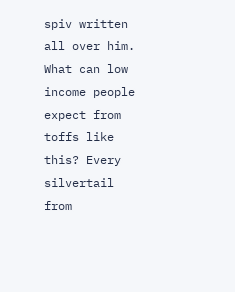spiv written all over him. What can low income people expect from toffs like this? Every silvertail from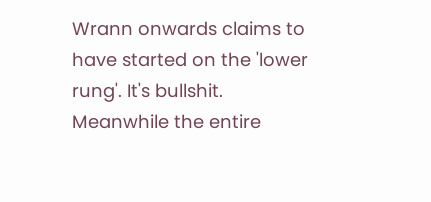Wrann onwards claims to have started on the 'lower rung'. It's bullshit. Meanwhile the entire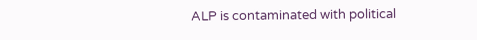ALP is contaminated with political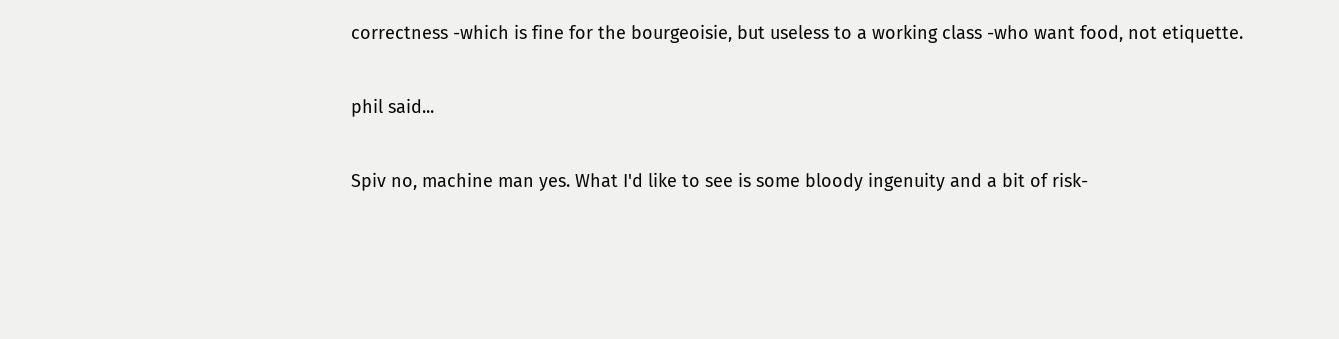correctness -which is fine for the bourgeoisie, but useless to a working class -who want food, not etiquette.

phil said...

Spiv no, machine man yes. What I'd like to see is some bloody ingenuity and a bit of risk-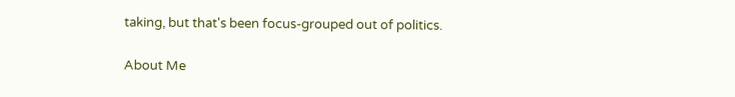taking, but that's been focus-grouped out of politics.

About Me